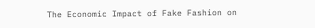The Economic Impact of Fake Fashion on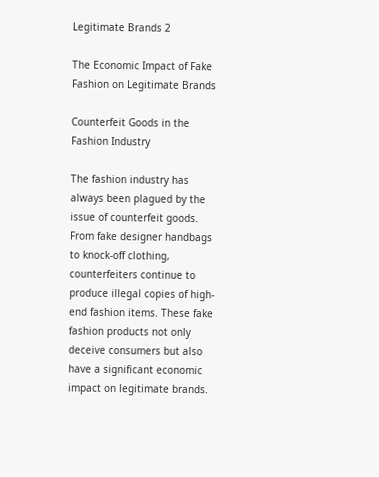Legitimate Brands 2

The Economic Impact of Fake Fashion on Legitimate Brands

Counterfeit Goods in the Fashion Industry

The fashion industry has always been plagued by the issue of counterfeit goods. From fake designer handbags to knock-off clothing, counterfeiters continue to produce illegal copies of high-end fashion items. These fake fashion products not only deceive consumers but also have a significant economic impact on legitimate brands.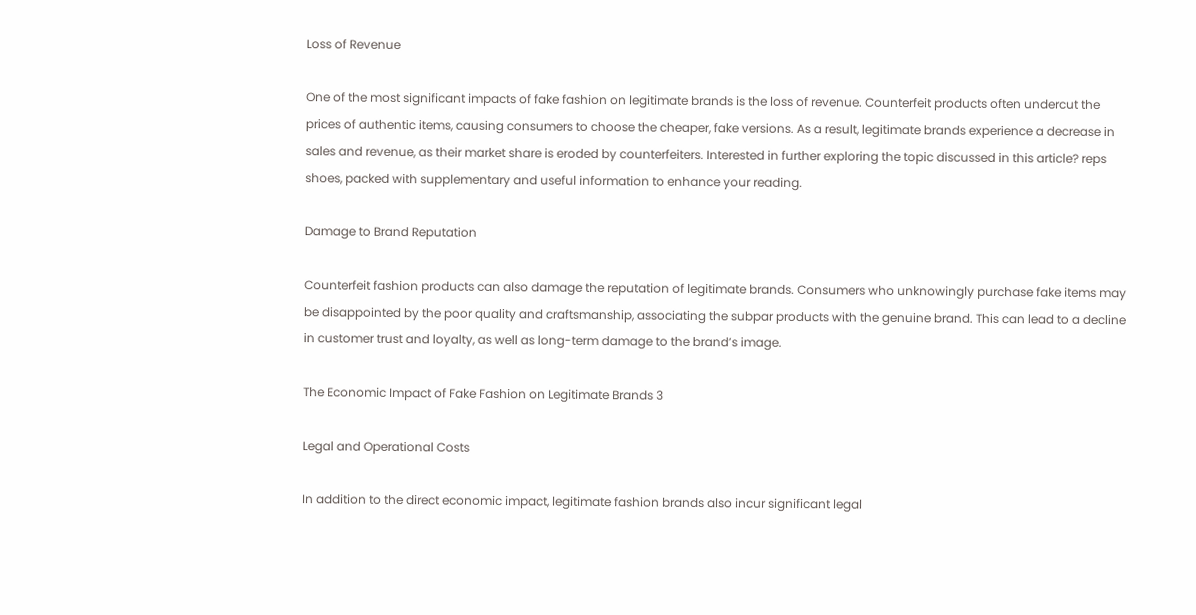Loss of Revenue

One of the most significant impacts of fake fashion on legitimate brands is the loss of revenue. Counterfeit products often undercut the prices of authentic items, causing consumers to choose the cheaper, fake versions. As a result, legitimate brands experience a decrease in sales and revenue, as their market share is eroded by counterfeiters. Interested in further exploring the topic discussed in this article? reps shoes, packed with supplementary and useful information to enhance your reading.

Damage to Brand Reputation

Counterfeit fashion products can also damage the reputation of legitimate brands. Consumers who unknowingly purchase fake items may be disappointed by the poor quality and craftsmanship, associating the subpar products with the genuine brand. This can lead to a decline in customer trust and loyalty, as well as long-term damage to the brand’s image.

The Economic Impact of Fake Fashion on Legitimate Brands 3

Legal and Operational Costs

In addition to the direct economic impact, legitimate fashion brands also incur significant legal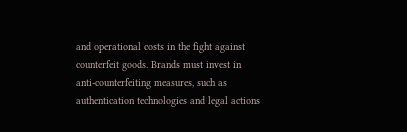and operational costs in the fight against counterfeit goods. Brands must invest in anti-counterfeiting measures, such as authentication technologies and legal actions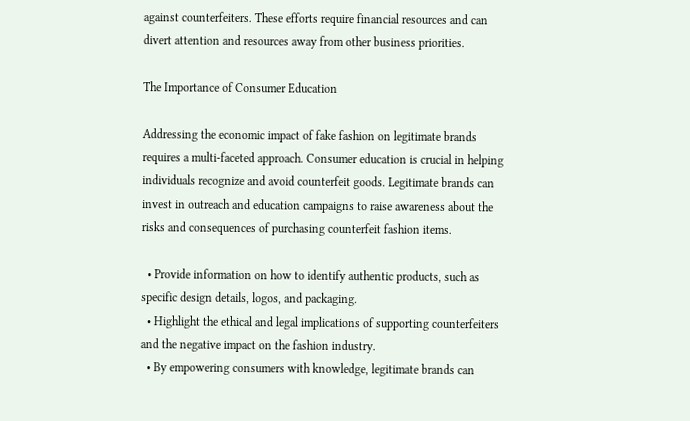against counterfeiters. These efforts require financial resources and can divert attention and resources away from other business priorities.

The Importance of Consumer Education

Addressing the economic impact of fake fashion on legitimate brands requires a multi-faceted approach. Consumer education is crucial in helping individuals recognize and avoid counterfeit goods. Legitimate brands can invest in outreach and education campaigns to raise awareness about the risks and consequences of purchasing counterfeit fashion items.

  • Provide information on how to identify authentic products, such as specific design details, logos, and packaging.
  • Highlight the ethical and legal implications of supporting counterfeiters and the negative impact on the fashion industry.
  • By empowering consumers with knowledge, legitimate brands can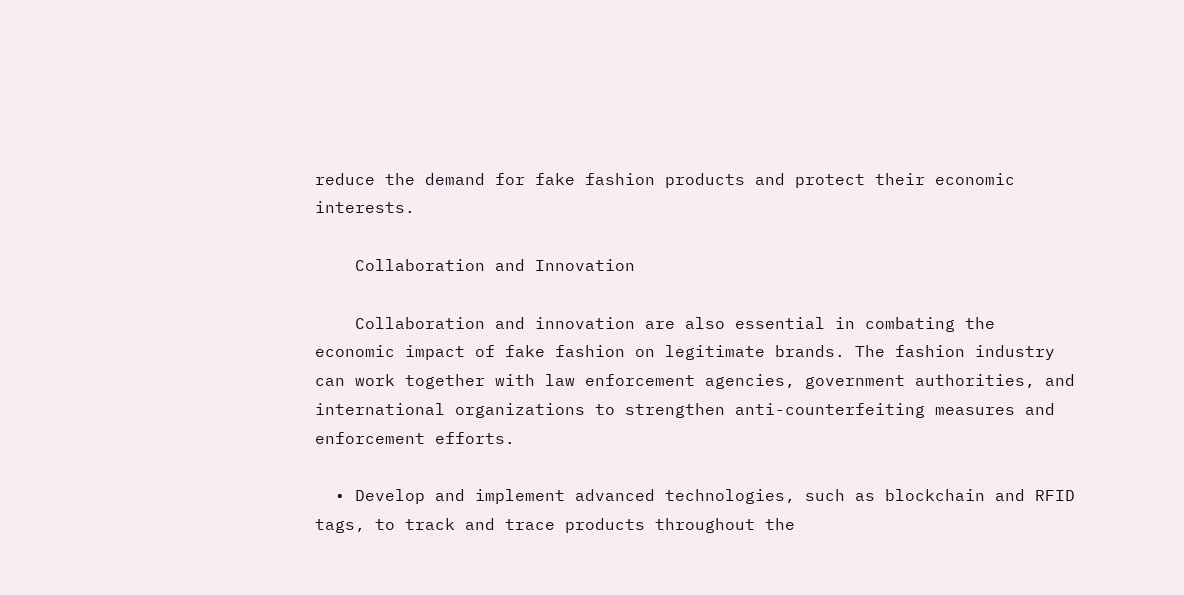reduce the demand for fake fashion products and protect their economic interests.

    Collaboration and Innovation

    Collaboration and innovation are also essential in combating the economic impact of fake fashion on legitimate brands. The fashion industry can work together with law enforcement agencies, government authorities, and international organizations to strengthen anti-counterfeiting measures and enforcement efforts.

  • Develop and implement advanced technologies, such as blockchain and RFID tags, to track and trace products throughout the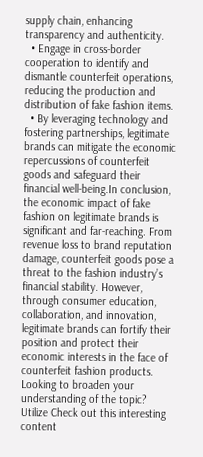supply chain, enhancing transparency and authenticity.
  • Engage in cross-border cooperation to identify and dismantle counterfeit operations, reducing the production and distribution of fake fashion items.
  • By leveraging technology and fostering partnerships, legitimate brands can mitigate the economic repercussions of counterfeit goods and safeguard their financial well-being.In conclusion, the economic impact of fake fashion on legitimate brands is significant and far-reaching. From revenue loss to brand reputation damage, counterfeit goods pose a threat to the fashion industry’s financial stability. However, through consumer education, collaboration, and innovation, legitimate brands can fortify their position and protect their economic interests in the face of counterfeit fashion products. Looking to broaden your understanding of the topic? Utilize Check out this interesting content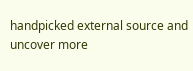handpicked external source and uncover more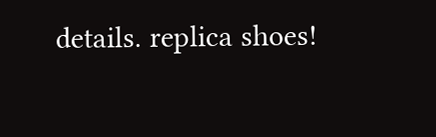details. replica shoes!